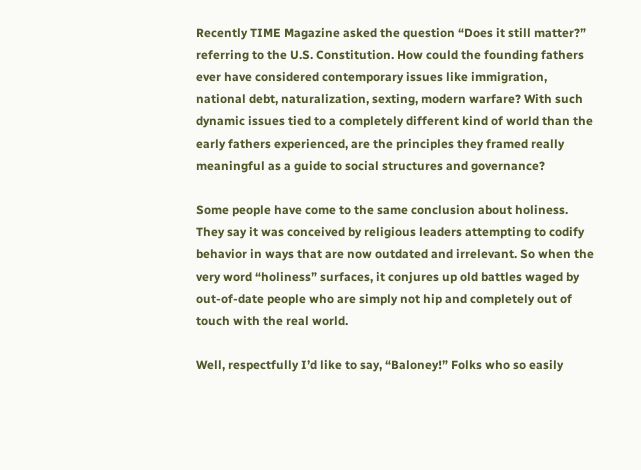Recently TIME Magazine asked the question “Does it still matter?” referring to the U.S. Constitution. How could the founding fathers ever have considered contemporary issues like immigration, national debt, naturalization, sexting, modern warfare? With such dynamic issues tied to a completely different kind of world than the early fathers experienced, are the principles they framed really meaningful as a guide to social structures and governance?

Some people have come to the same conclusion about holiness. They say it was conceived by religious leaders attempting to codify behavior in ways that are now outdated and irrelevant. So when the very word “holiness” surfaces, it conjures up old battles waged by out-of-date people who are simply not hip and completely out of touch with the real world.

Well, respectfully I’d like to say, “Baloney!” Folks who so easily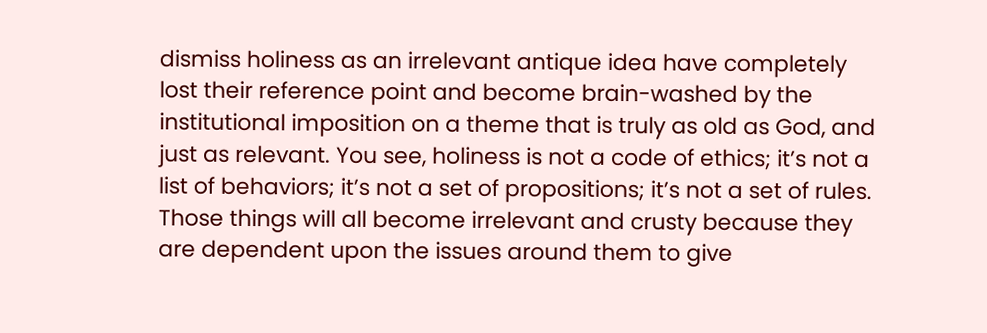dismiss holiness as an irrelevant antique idea have completely lost their reference point and become brain-washed by the institutional imposition on a theme that is truly as old as God, and just as relevant. You see, holiness is not a code of ethics; it’s not a list of behaviors; it’s not a set of propositions; it’s not a set of rules. Those things will all become irrelevant and crusty because they are dependent upon the issues around them to give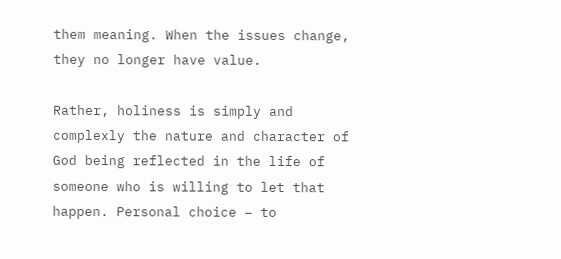them meaning. When the issues change, they no longer have value.

Rather, holiness is simply and complexly the nature and character of God being reflected in the life of someone who is willing to let that happen. Personal choice – to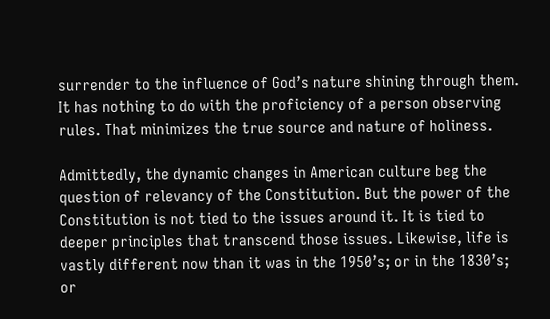surrender to the influence of God’s nature shining through them. It has nothing to do with the proficiency of a person observing rules. That minimizes the true source and nature of holiness.

Admittedly, the dynamic changes in American culture beg the question of relevancy of the Constitution. But the power of the Constitution is not tied to the issues around it. It is tied to deeper principles that transcend those issues. Likewise, life is vastly different now than it was in the 1950’s; or in the 1830’s; or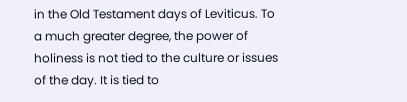in the Old Testament days of Leviticus. To a much greater degree, the power of holiness is not tied to the culture or issues of the day. It is tied to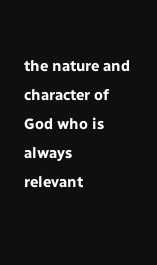the nature and character of God who is always relevant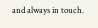and always in touch.